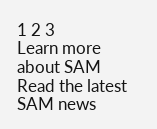1 2 3
Learn more about SAM
Read the latest SAM news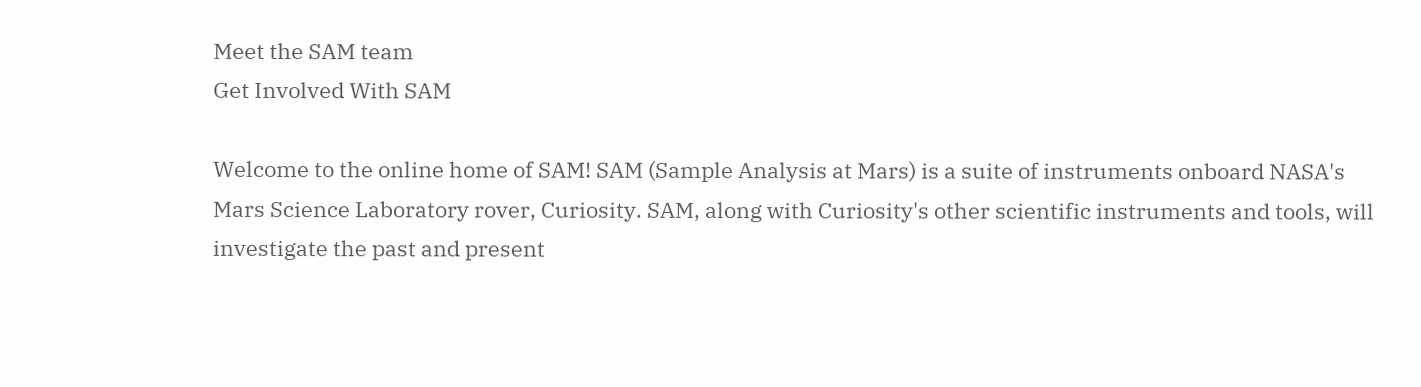Meet the SAM team
Get Involved With SAM

Welcome to the online home of SAM! SAM (Sample Analysis at Mars) is a suite of instruments onboard NASA's Mars Science Laboratory rover, Curiosity. SAM, along with Curiosity's other scientific instruments and tools, will investigate the past and present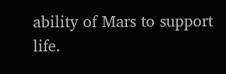ability of Mars to support life.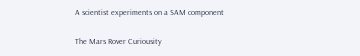A scientist experiments on a SAM component

The Mars Rover Curiousity